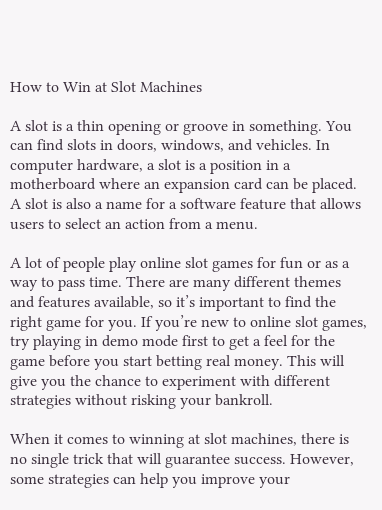How to Win at Slot Machines

A slot is a thin opening or groove in something. You can find slots in doors, windows, and vehicles. In computer hardware, a slot is a position in a motherboard where an expansion card can be placed. A slot is also a name for a software feature that allows users to select an action from a menu.

A lot of people play online slot games for fun or as a way to pass time. There are many different themes and features available, so it’s important to find the right game for you. If you’re new to online slot games, try playing in demo mode first to get a feel for the game before you start betting real money. This will give you the chance to experiment with different strategies without risking your bankroll.

When it comes to winning at slot machines, there is no single trick that will guarantee success. However, some strategies can help you improve your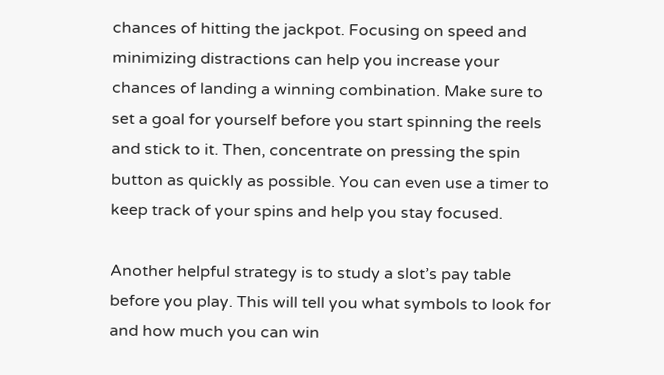chances of hitting the jackpot. Focusing on speed and minimizing distractions can help you increase your chances of landing a winning combination. Make sure to set a goal for yourself before you start spinning the reels and stick to it. Then, concentrate on pressing the spin button as quickly as possible. You can even use a timer to keep track of your spins and help you stay focused.

Another helpful strategy is to study a slot’s pay table before you play. This will tell you what symbols to look for and how much you can win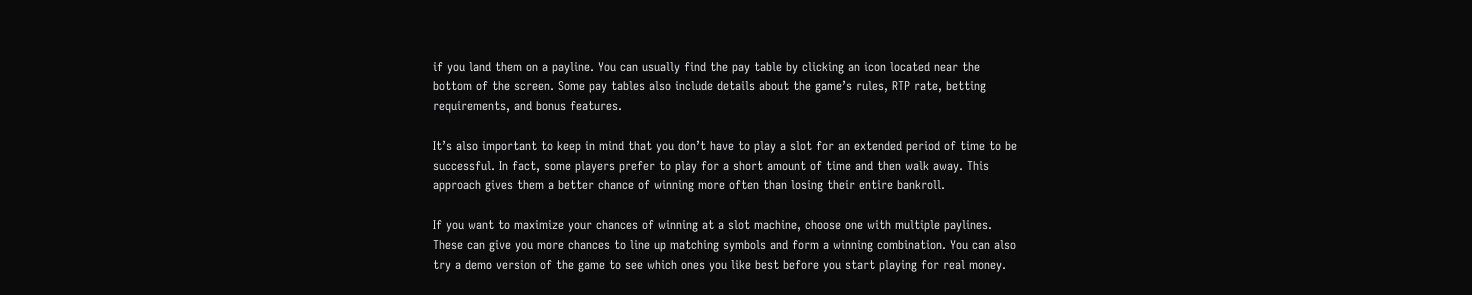if you land them on a payline. You can usually find the pay table by clicking an icon located near the bottom of the screen. Some pay tables also include details about the game’s rules, RTP rate, betting requirements, and bonus features.

It’s also important to keep in mind that you don’t have to play a slot for an extended period of time to be successful. In fact, some players prefer to play for a short amount of time and then walk away. This approach gives them a better chance of winning more often than losing their entire bankroll.

If you want to maximize your chances of winning at a slot machine, choose one with multiple paylines. These can give you more chances to line up matching symbols and form a winning combination. You can also try a demo version of the game to see which ones you like best before you start playing for real money.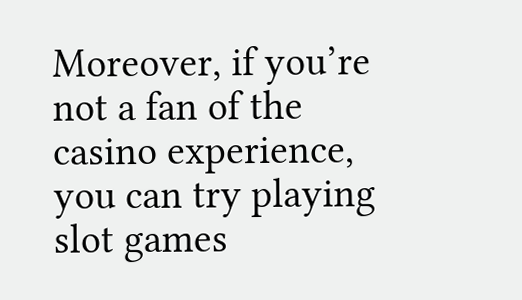Moreover, if you’re not a fan of the casino experience, you can try playing slot games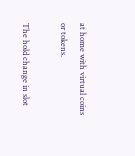at home with virtual coins or tokens.

The hold change in slot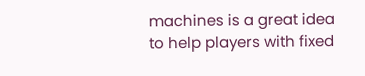machines is a great idea to help players with fixed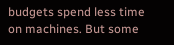budgets spend less time on machines. But some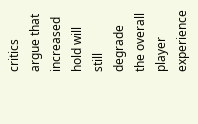critics argue that increased hold will still degrade the overall player experience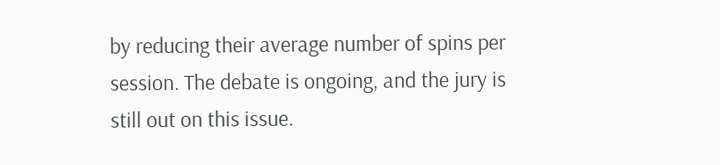by reducing their average number of spins per session. The debate is ongoing, and the jury is still out on this issue.